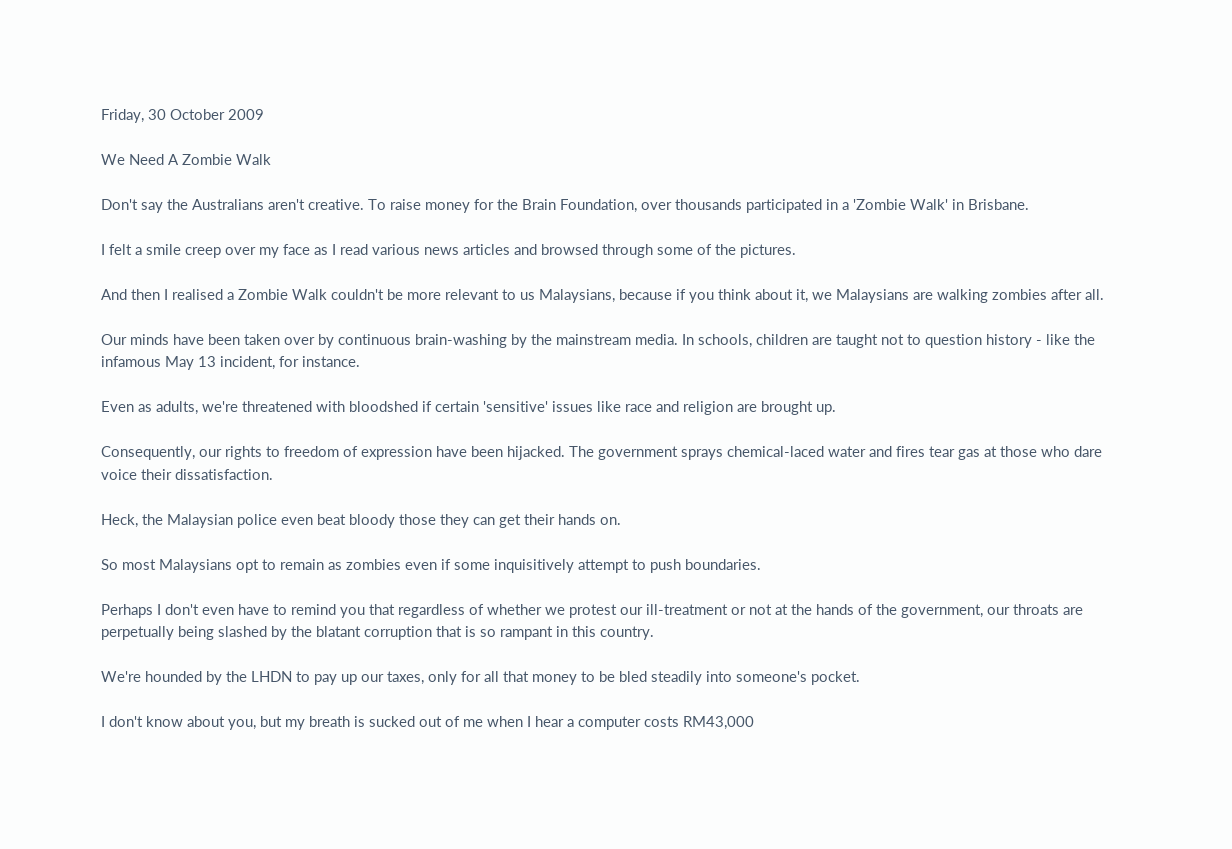Friday, 30 October 2009

We Need A Zombie Walk

Don't say the Australians aren't creative. To raise money for the Brain Foundation, over thousands participated in a 'Zombie Walk' in Brisbane.

I felt a smile creep over my face as I read various news articles and browsed through some of the pictures.

And then I realised a Zombie Walk couldn't be more relevant to us Malaysians, because if you think about it, we Malaysians are walking zombies after all.

Our minds have been taken over by continuous brain-washing by the mainstream media. In schools, children are taught not to question history - like the infamous May 13 incident, for instance.

Even as adults, we're threatened with bloodshed if certain 'sensitive' issues like race and religion are brought up.

Consequently, our rights to freedom of expression have been hijacked. The government sprays chemical-laced water and fires tear gas at those who dare voice their dissatisfaction.

Heck, the Malaysian police even beat bloody those they can get their hands on.

So most Malaysians opt to remain as zombies even if some inquisitively attempt to push boundaries.

Perhaps I don't even have to remind you that regardless of whether we protest our ill-treatment or not at the hands of the government, our throats are perpetually being slashed by the blatant corruption that is so rampant in this country.

We're hounded by the LHDN to pay up our taxes, only for all that money to be bled steadily into someone's pocket.

I don't know about you, but my breath is sucked out of me when I hear a computer costs RM43,000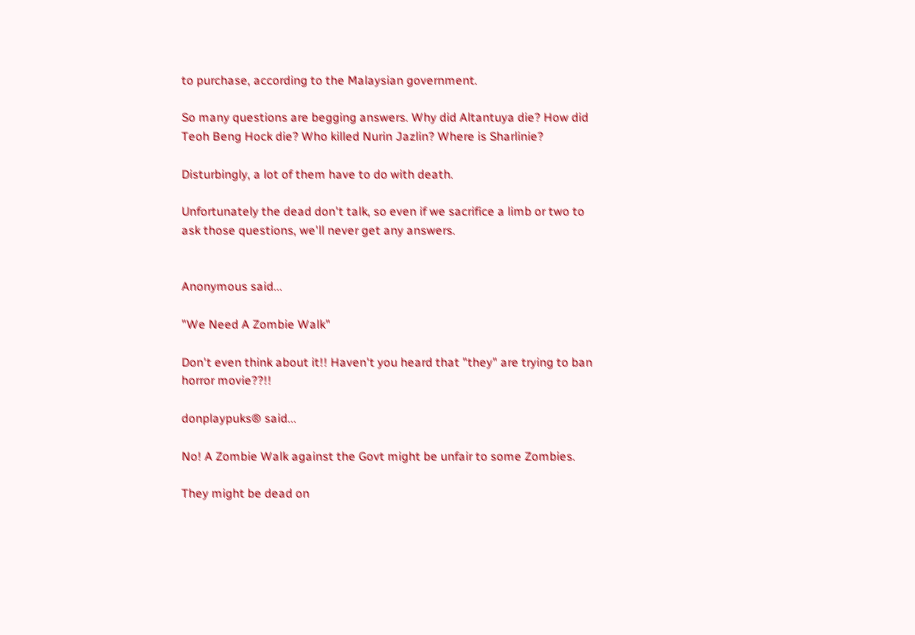to purchase, according to the Malaysian government.

So many questions are begging answers. Why did Altantuya die? How did Teoh Beng Hock die? Who killed Nurin Jazlin? Where is Sharlinie?

Disturbingly, a lot of them have to do with death.

Unfortunately the dead don't talk, so even if we sacrifice a limb or two to ask those questions, we'll never get any answers.


Anonymous said...

"We Need A Zombie Walk"

Don't even think about it!! Haven't you heard that "they" are trying to ban horror movie??!!

donplaypuks® said...

No! A Zombie Walk against the Govt might be unfair to some Zombies.

They might be dead on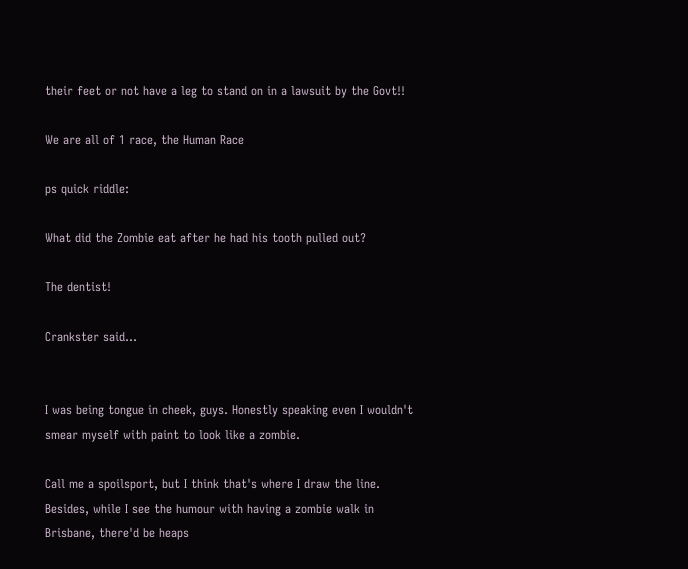their feet or not have a leg to stand on in a lawsuit by the Govt!!

We are all of 1 race, the Human Race

ps quick riddle:

What did the Zombie eat after he had his tooth pulled out?

The dentist!

Crankster said...


I was being tongue in cheek, guys. Honestly speaking even I wouldn't smear myself with paint to look like a zombie.

Call me a spoilsport, but I think that's where I draw the line. Besides, while I see the humour with having a zombie walk in Brisbane, there'd be heaps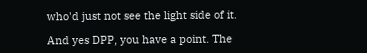who'd just not see the light side of it.

And yes DPP, you have a point. The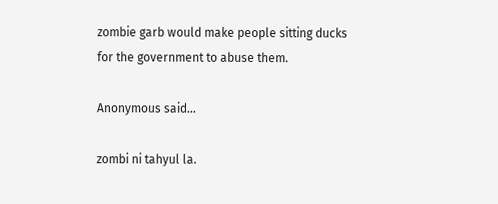zombie garb would make people sitting ducks for the government to abuse them.

Anonymous said...

zombi ni tahyul la.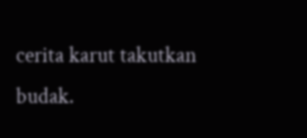cerita karut takutkan budak.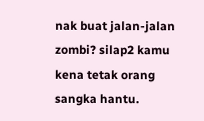nak buat jalan-jalan zombi? silap2 kamu kena tetak orang sangka hantu.